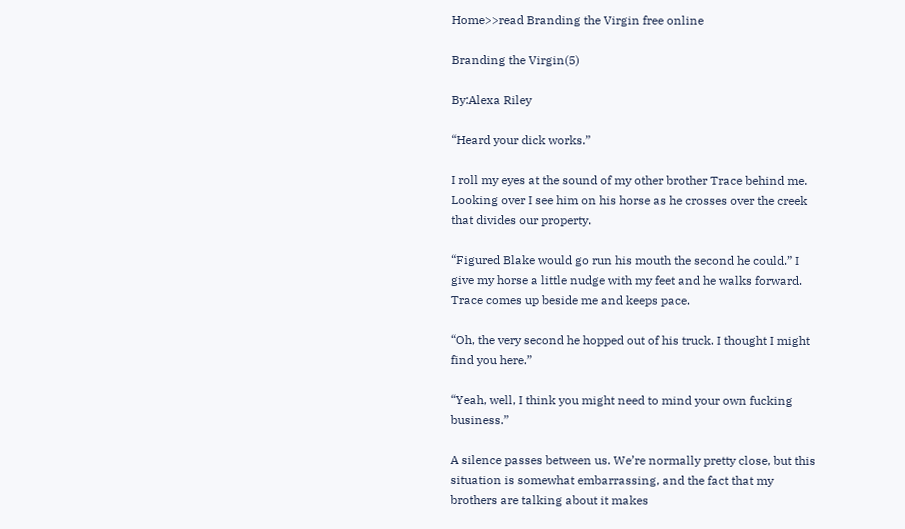Home>>read Branding the Virgin free online

Branding the Virgin(5)

By:Alexa Riley

“Heard your dick works.”

I roll my eyes at the sound of my other brother Trace behind me. Looking over I see him on his horse as he crosses over the creek that divides our property.

“Figured Blake would go run his mouth the second he could.” I give my horse a little nudge with my feet and he walks forward. Trace comes up beside me and keeps pace.

“Oh, the very second he hopped out of his truck. I thought I might find you here.”

“Yeah, well, I think you might need to mind your own fucking business.”

A silence passes between us. We’re normally pretty close, but this situation is somewhat embarrassing, and the fact that my brothers are talking about it makes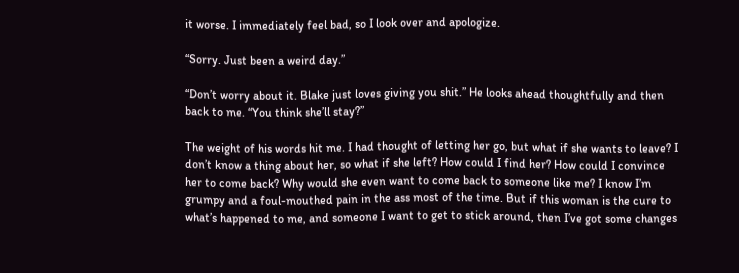it worse. I immediately feel bad, so I look over and apologize.

“Sorry. Just been a weird day.”

“Don’t worry about it. Blake just loves giving you shit.” He looks ahead thoughtfully and then back to me. “You think she’ll stay?”

The weight of his words hit me. I had thought of letting her go, but what if she wants to leave? I don’t know a thing about her, so what if she left? How could I find her? How could I convince her to come back? Why would she even want to come back to someone like me? I know I’m grumpy and a foul-mouthed pain in the ass most of the time. But if this woman is the cure to what’s happened to me, and someone I want to get to stick around, then I’ve got some changes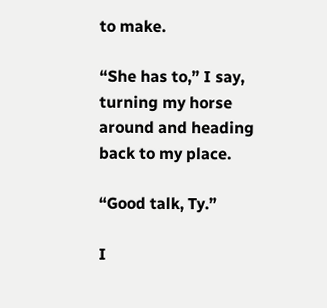to make.

“She has to,” I say, turning my horse around and heading back to my place.

“Good talk, Ty.”

I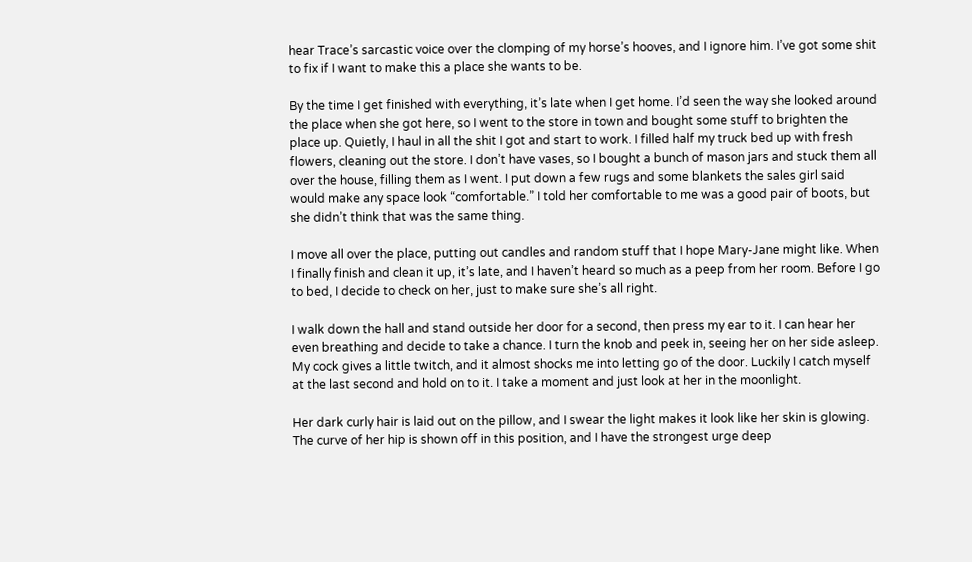hear Trace’s sarcastic voice over the clomping of my horse’s hooves, and I ignore him. I’ve got some shit to fix if I want to make this a place she wants to be.

By the time I get finished with everything, it’s late when I get home. I’d seen the way she looked around the place when she got here, so I went to the store in town and bought some stuff to brighten the place up. Quietly, I haul in all the shit I got and start to work. I filled half my truck bed up with fresh flowers, cleaning out the store. I don’t have vases, so I bought a bunch of mason jars and stuck them all over the house, filling them as I went. I put down a few rugs and some blankets the sales girl said would make any space look “comfortable.” I told her comfortable to me was a good pair of boots, but she didn’t think that was the same thing.

I move all over the place, putting out candles and random stuff that I hope Mary-Jane might like. When I finally finish and clean it up, it’s late, and I haven’t heard so much as a peep from her room. Before I go to bed, I decide to check on her, just to make sure she’s all right.

I walk down the hall and stand outside her door for a second, then press my ear to it. I can hear her even breathing and decide to take a chance. I turn the knob and peek in, seeing her on her side asleep. My cock gives a little twitch, and it almost shocks me into letting go of the door. Luckily I catch myself at the last second and hold on to it. I take a moment and just look at her in the moonlight.

Her dark curly hair is laid out on the pillow, and I swear the light makes it look like her skin is glowing. The curve of her hip is shown off in this position, and I have the strongest urge deep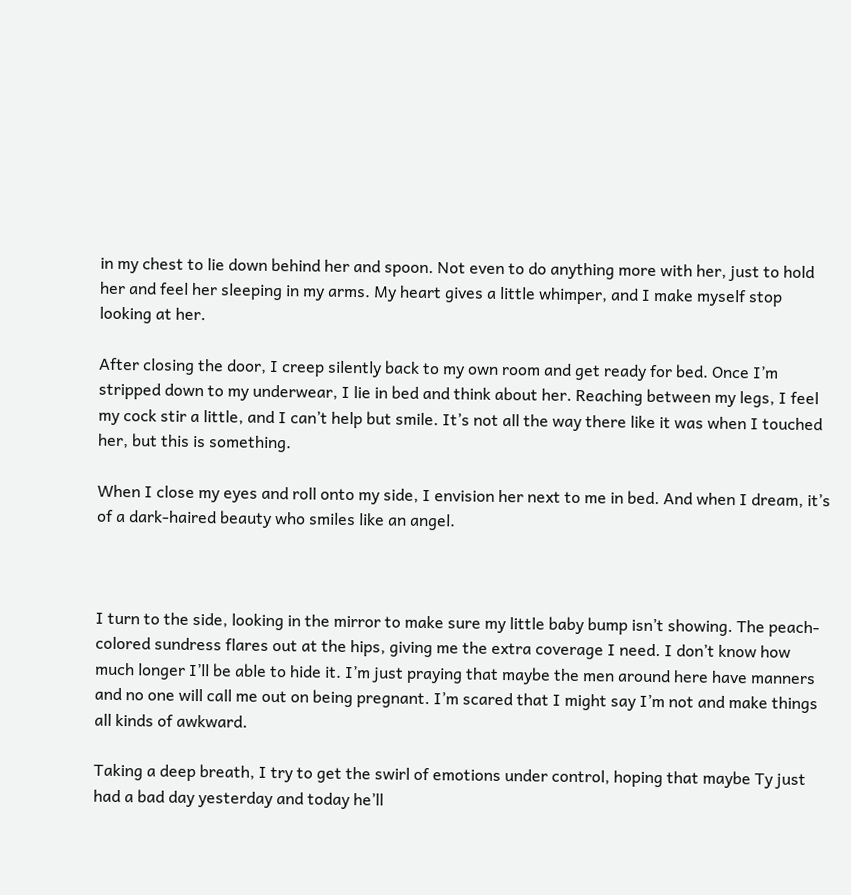in my chest to lie down behind her and spoon. Not even to do anything more with her, just to hold her and feel her sleeping in my arms. My heart gives a little whimper, and I make myself stop looking at her.

After closing the door, I creep silently back to my own room and get ready for bed. Once I’m stripped down to my underwear, I lie in bed and think about her. Reaching between my legs, I feel my cock stir a little, and I can’t help but smile. It’s not all the way there like it was when I touched her, but this is something.

When I close my eyes and roll onto my side, I envision her next to me in bed. And when I dream, it’s of a dark-haired beauty who smiles like an angel.



I turn to the side, looking in the mirror to make sure my little baby bump isn’t showing. The peach-colored sundress flares out at the hips, giving me the extra coverage I need. I don’t know how much longer I’ll be able to hide it. I’m just praying that maybe the men around here have manners and no one will call me out on being pregnant. I’m scared that I might say I’m not and make things all kinds of awkward.

Taking a deep breath, I try to get the swirl of emotions under control, hoping that maybe Ty just had a bad day yesterday and today he’ll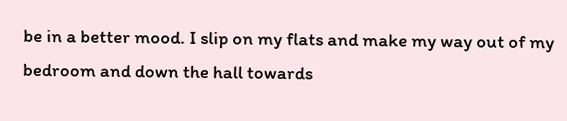be in a better mood. I slip on my flats and make my way out of my bedroom and down the hall towards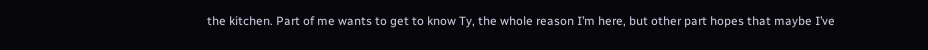the kitchen. Part of me wants to get to know Ty, the whole reason I’m here, but other part hopes that maybe I’ve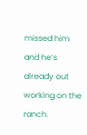missed him and he’s already out working on the ranch.